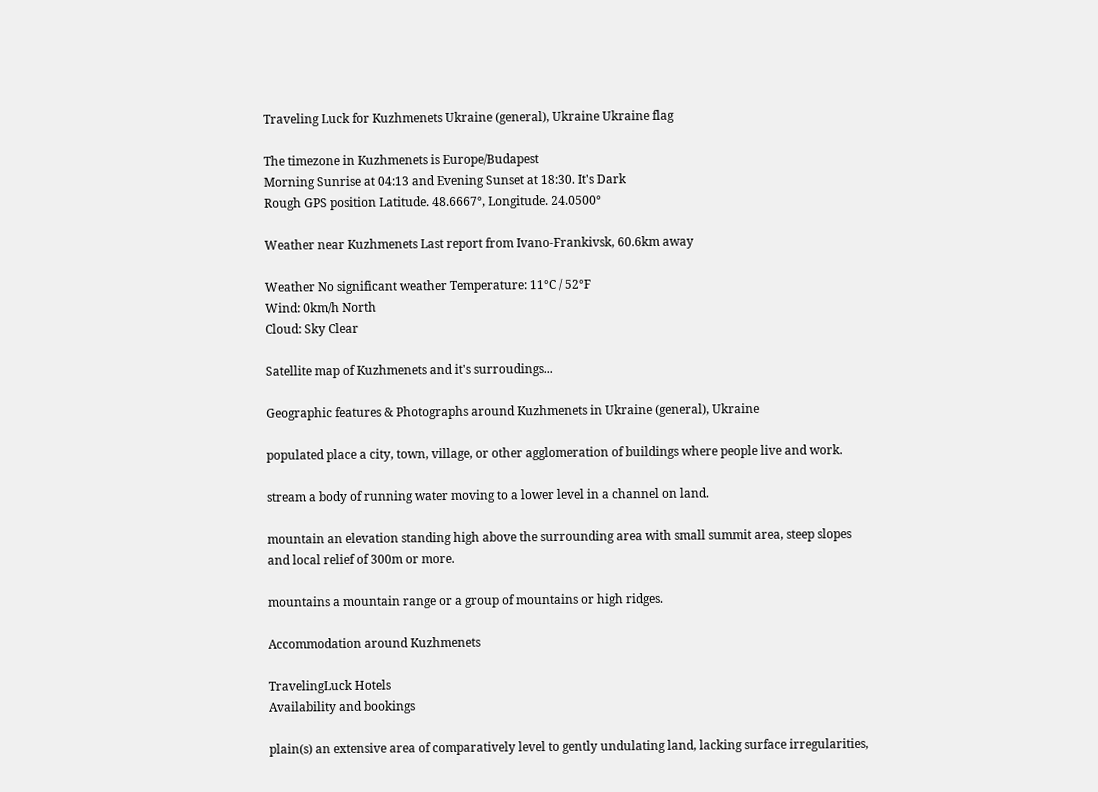Traveling Luck for Kuzhmenets Ukraine (general), Ukraine Ukraine flag

The timezone in Kuzhmenets is Europe/Budapest
Morning Sunrise at 04:13 and Evening Sunset at 18:30. It's Dark
Rough GPS position Latitude. 48.6667°, Longitude. 24.0500°

Weather near Kuzhmenets Last report from Ivano-Frankivsk, 60.6km away

Weather No significant weather Temperature: 11°C / 52°F
Wind: 0km/h North
Cloud: Sky Clear

Satellite map of Kuzhmenets and it's surroudings...

Geographic features & Photographs around Kuzhmenets in Ukraine (general), Ukraine

populated place a city, town, village, or other agglomeration of buildings where people live and work.

stream a body of running water moving to a lower level in a channel on land.

mountain an elevation standing high above the surrounding area with small summit area, steep slopes and local relief of 300m or more.

mountains a mountain range or a group of mountains or high ridges.

Accommodation around Kuzhmenets

TravelingLuck Hotels
Availability and bookings

plain(s) an extensive area of comparatively level to gently undulating land, lacking surface irregularities,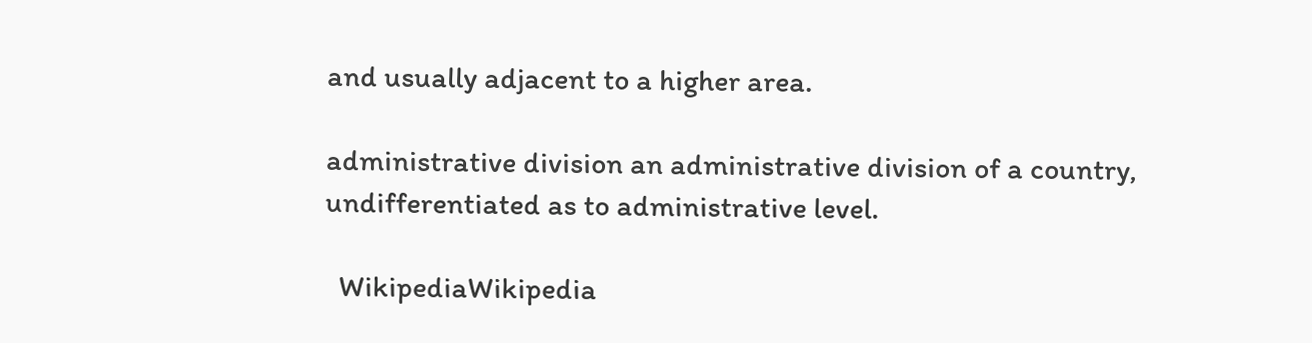and usually adjacent to a higher area.

administrative division an administrative division of a country, undifferentiated as to administrative level.

  WikipediaWikipedia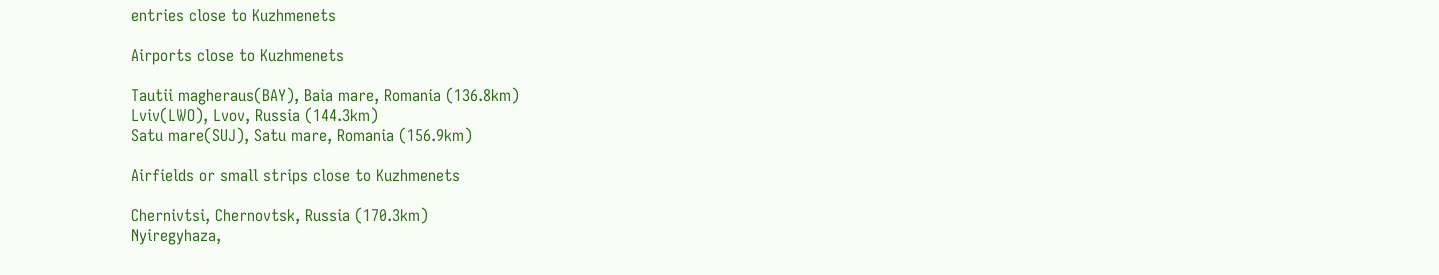entries close to Kuzhmenets

Airports close to Kuzhmenets

Tautii magheraus(BAY), Baia mare, Romania (136.8km)
Lviv(LWO), Lvov, Russia (144.3km)
Satu mare(SUJ), Satu mare, Romania (156.9km)

Airfields or small strips close to Kuzhmenets

Chernivtsi, Chernovtsk, Russia (170.3km)
Nyiregyhaza,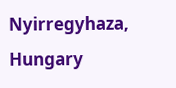Nyirregyhaza, Hungary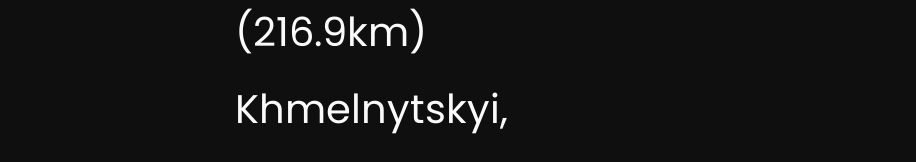(216.9km)
Khmelnytskyi,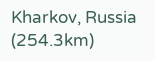Kharkov, Russia (254.3km)